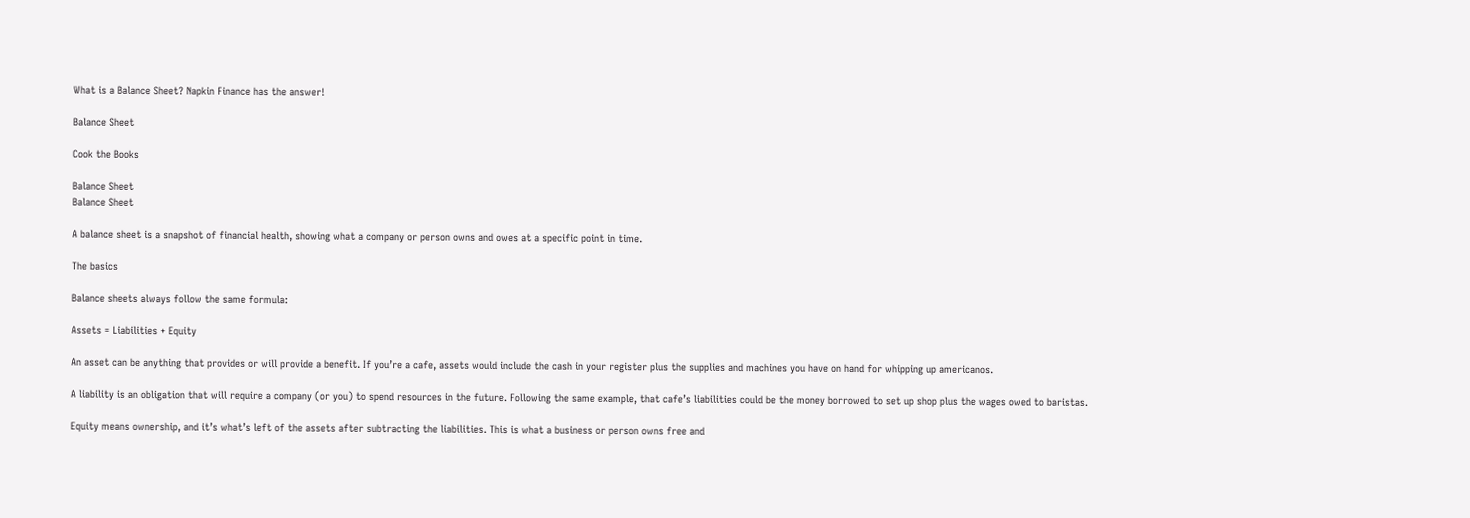What is a Balance Sheet? Napkin Finance has the answer!

Balance Sheet

Cook the Books

Balance Sheet
Balance Sheet

A balance sheet is a snapshot of financial health, showing what a company or person owns and owes at a specific point in time.

The basics

Balance sheets always follow the same formula:

Assets = Liabilities + Equity

An asset can be anything that provides or will provide a benefit. If you’re a cafe, assets would include the cash in your register plus the supplies and machines you have on hand for whipping up americanos.

A liability is an obligation that will require a company (or you) to spend resources in the future. Following the same example, that cafe’s liabilities could be the money borrowed to set up shop plus the wages owed to baristas.

Equity means ownership, and it’s what’s left of the assets after subtracting the liabilities. This is what a business or person owns free and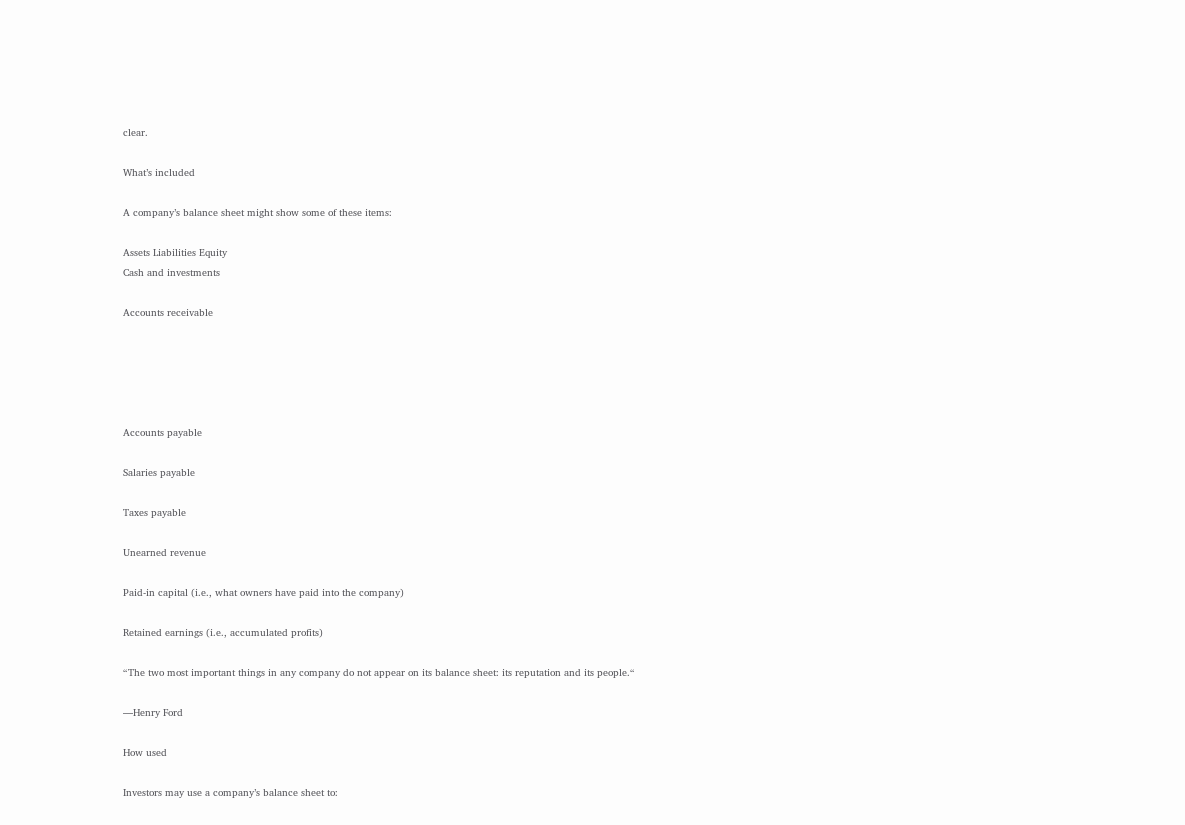clear.

What’s included

A company’s balance sheet might show some of these items:

Assets Liabilities Equity
Cash and investments

Accounts receivable





Accounts payable

Salaries payable

Taxes payable

Unearned revenue

Paid-in capital (i.e., what owners have paid into the company)

Retained earnings (i.e., accumulated profits)

“The two most important things in any company do not appear on its balance sheet: its reputation and its people.“

—Henry Ford

How used

Investors may use a company’s balance sheet to: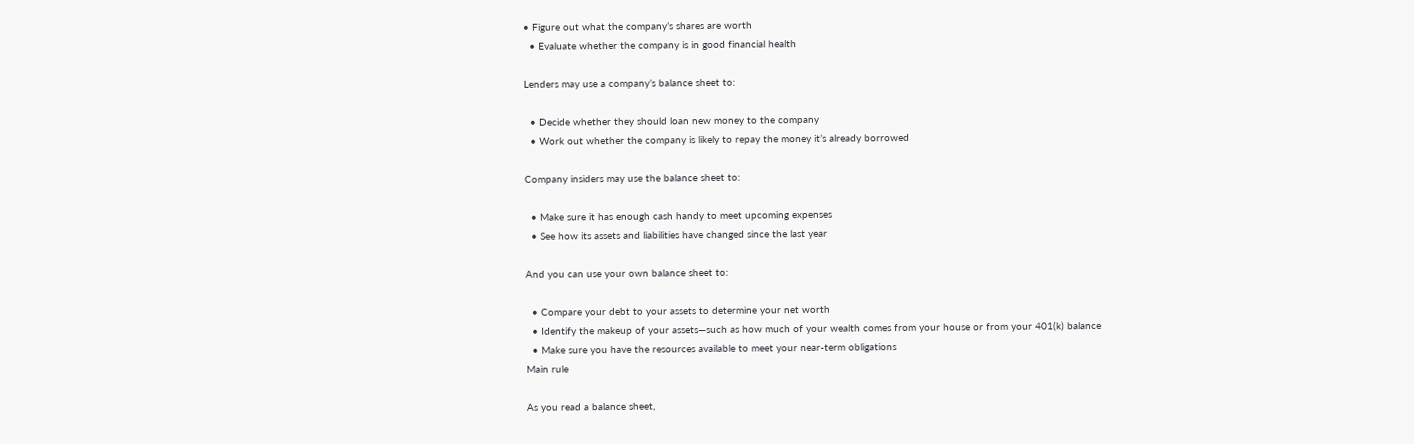• Figure out what the company’s shares are worth
  • Evaluate whether the company is in good financial health

Lenders may use a company’s balance sheet to:

  • Decide whether they should loan new money to the company
  • Work out whether the company is likely to repay the money it’s already borrowed

Company insiders may use the balance sheet to:

  • Make sure it has enough cash handy to meet upcoming expenses
  • See how its assets and liabilities have changed since the last year

And you can use your own balance sheet to:

  • Compare your debt to your assets to determine your net worth
  • Identify the makeup of your assets—such as how much of your wealth comes from your house or from your 401(k) balance
  • Make sure you have the resources available to meet your near-term obligations
Main rule

As you read a balance sheet,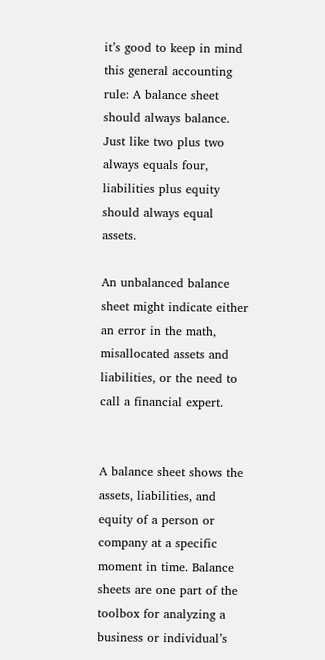it’s good to keep in mind this general accounting rule: A balance sheet should always balance. Just like two plus two always equals four, liabilities plus equity should always equal assets.

An unbalanced balance sheet might indicate either an error in the math, misallocated assets and liabilities, or the need to call a financial expert.


A balance sheet shows the assets, liabilities, and equity of a person or company at a specific moment in time. Balance sheets are one part of the toolbox for analyzing a business or individual’s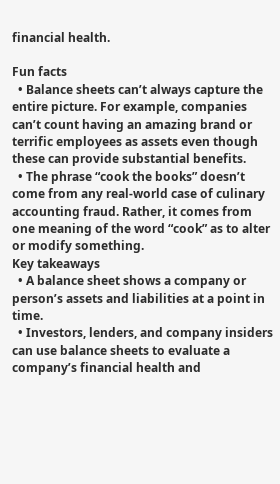financial health.

Fun facts
  • Balance sheets can’t always capture the entire picture. For example, companies can’t count having an amazing brand or terrific employees as assets even though these can provide substantial benefits.
  • The phrase “cook the books” doesn’t come from any real-world case of culinary accounting fraud. Rather, it comes from one meaning of the word “cook” as to alter or modify something.
Key takeaways
  • A balance sheet shows a company or person’s assets and liabilities at a point in time.
  • Investors, lenders, and company insiders can use balance sheets to evaluate a company’s financial health and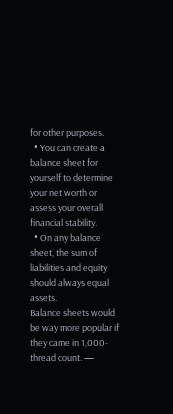for other purposes.
  • You can create a balance sheet for yourself to determine your net worth or assess your overall financial stability.
  • On any balance sheet, the sum of liabilities and equity should always equal assets.
Balance sheets would be way more popular if they came in 1,000-thread count. —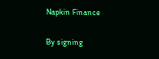Napkin Finance


By signing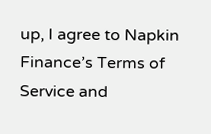up, I agree to Napkin Finance’s Terms of Service and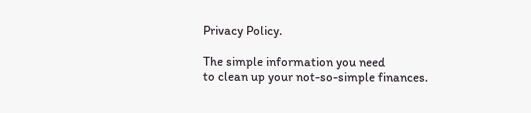Privacy Policy.

The simple information you need
to clean up your not-so-simple finances.